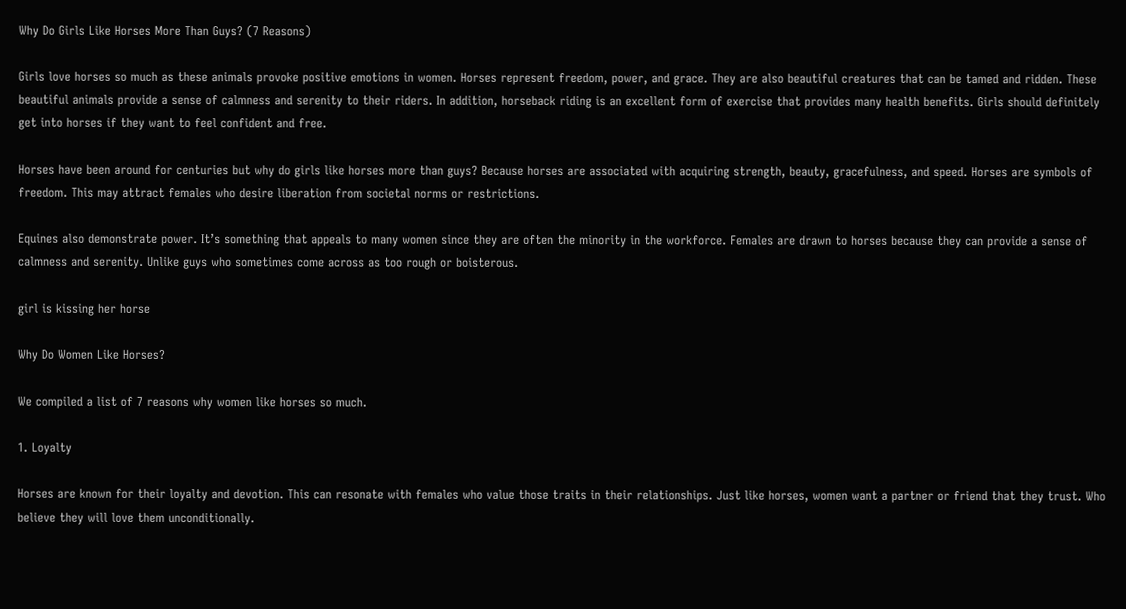Why Do Girls Like Horses More Than Guys? (7 Reasons)

Girls love horses so much as these animals provoke positive emotions in women. Horses represent freedom, power, and grace. They are also beautiful creatures that can be tamed and ridden. These beautiful animals provide a sense of calmness and serenity to their riders. In addition, horseback riding is an excellent form of exercise that provides many health benefits. Girls should definitely get into horses if they want to feel confident and free.

Horses have been around for centuries but why do girls like horses more than guys? Because horses are associated with acquiring strength, beauty, gracefulness, and speed. Horses are symbols of freedom. This may attract females who desire liberation from societal norms or restrictions.

Equines also demonstrate power. It’s something that appeals to many women since they are often the minority in the workforce. Females are drawn to horses because they can provide a sense of calmness and serenity. Unlike guys who sometimes come across as too rough or boisterous.

girl is kissing her horse

Why Do Women Like Horses?

We compiled a list of 7 reasons why women like horses so much.

1. Loyalty

Horses are known for their loyalty and devotion. This can resonate with females who value those traits in their relationships. Just like horses, women want a partner or friend that they trust. Who believe they will love them unconditionally.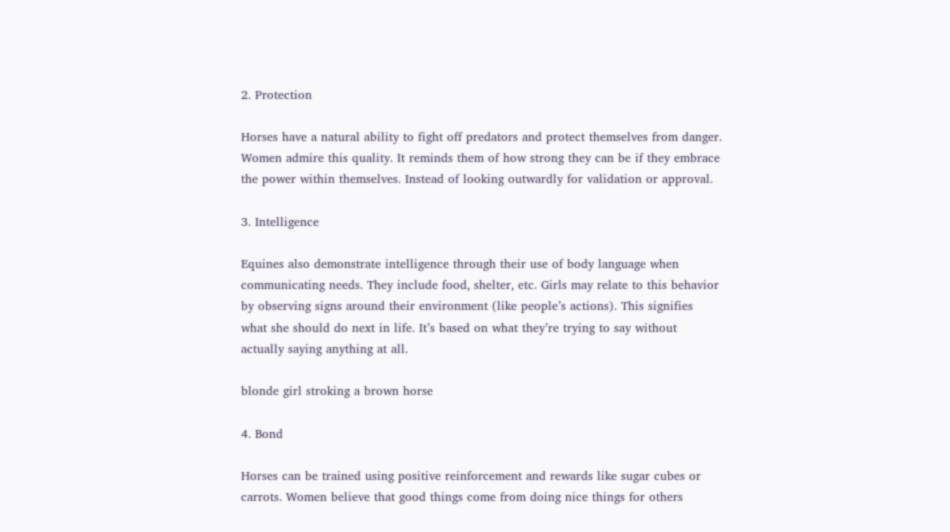2. Protection

Horses have a natural ability to fight off predators and protect themselves from danger. Women admire this quality. It reminds them of how strong they can be if they embrace the power within themselves. Instead of looking outwardly for validation or approval.

3. Intelligence

Equines also demonstrate intelligence through their use of body language when communicating needs. They include food, shelter, etc. Girls may relate to this behavior by observing signs around their environment (like people’s actions). This signifies what she should do next in life. It’s based on what they’re trying to say without actually saying anything at all.

blonde girl stroking a brown horse

4. Bond

Horses can be trained using positive reinforcement and rewards like sugar cubes or carrots. Women believe that good things come from doing nice things for others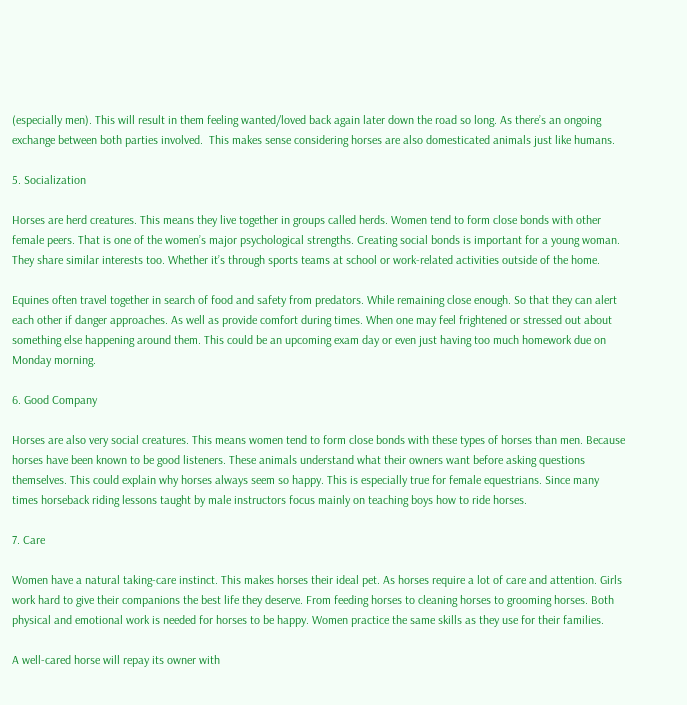(especially men). This will result in them feeling wanted/loved back again later down the road so long. As there’s an ongoing exchange between both parties involved.  This makes sense considering horses are also domesticated animals just like humans.

5. Socialization

Horses are herd creatures. This means they live together in groups called herds. Women tend to form close bonds with other female peers. That is one of the women’s major psychological strengths. Creating social bonds is important for a young woman. They share similar interests too. Whether it’s through sports teams at school or work-related activities outside of the home.

Equines often travel together in search of food and safety from predators. While remaining close enough. So that they can alert each other if danger approaches. As well as provide comfort during times. When one may feel frightened or stressed out about something else happening around them. This could be an upcoming exam day or even just having too much homework due on Monday morning.

6. Good Company

Horses are also very social creatures. This means women tend to form close bonds with these types of horses than men. Because horses have been known to be good listeners. These animals understand what their owners want before asking questions themselves. This could explain why horses always seem so happy. This is especially true for female equestrians. Since many times horseback riding lessons taught by male instructors focus mainly on teaching boys how to ride horses.

7. Care

Women have a natural taking-care instinct. This makes horses their ideal pet. As horses require a lot of care and attention. Girls work hard to give their companions the best life they deserve. From feeding horses to cleaning horses to grooming horses. Both physical and emotional work is needed for horses to be happy. Women practice the same skills as they use for their families.

A well-cared horse will repay its owner with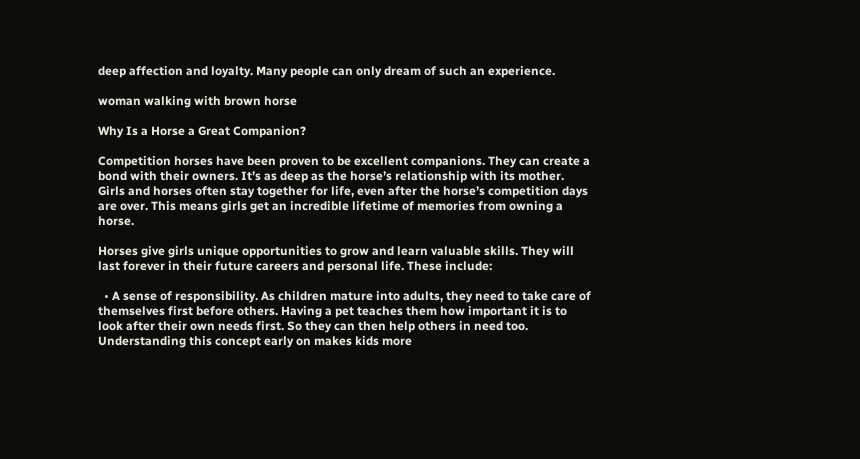deep affection and loyalty. Many people can only dream of such an experience.

woman walking with brown horse

Why Is a Horse a Great Companion?

Competition horses have been proven to be excellent companions. They can create a bond with their owners. It’s as deep as the horse’s relationship with its mother. Girls and horses often stay together for life, even after the horse’s competition days are over. This means girls get an incredible lifetime of memories from owning a horse.

Horses give girls unique opportunities to grow and learn valuable skills. They will last forever in their future careers and personal life. These include:

  • A sense of responsibility. As children mature into adults, they need to take care of themselves first before others. Having a pet teaches them how important it is to look after their own needs first. So they can then help others in need too. Understanding this concept early on makes kids more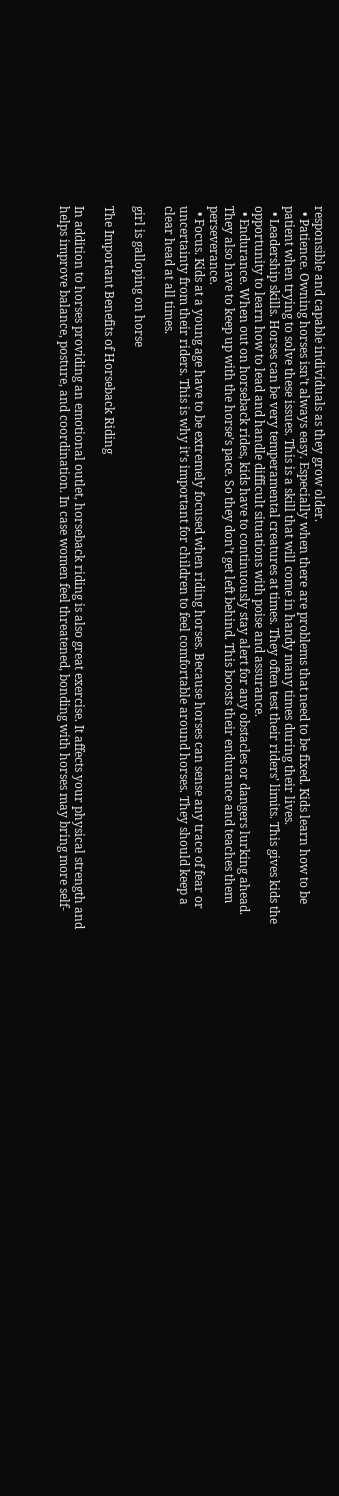responsible and capable individuals as they grow older.
  • Patience. Owning horses isn’t always easy. Especially when there are problems that need to be fixed. Kids learn how to be patient when trying to solve these issues. This is a skill that will come in handy many times during their lives.
  • Leadership skills. Horses can be very temperamental creatures at times. They often test their riders’ limits. This gives kids the opportunity to learn how to lead and handle difficult situations with poise and assurance.
  • Endurance. When out on horseback rides, kids have to continuously stay alert for any obstacles or dangers lurking ahead. They also have to keep up with the horse’s pace. So they don’t get left behind. This boosts their endurance and teaches them perseverance.
  • Focus. Kids at a young age have to be extremely focused when riding horses. Because horses can sense any trace of fear or uncertainty from their riders. This is why it’s important for children to feel comfortable around horses. They should keep a clear head at all times.

girl is galloping on horse

The Important Benefits of Horseback Riding

In addition to horses providing an emotional outlet, horseback riding is also great exercise. It affects your physical strength and helps improve balance, posture, and coordination. In case women feel threatened, bonding with horses may bring more self-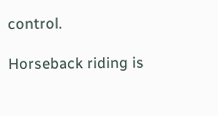control.

Horseback riding is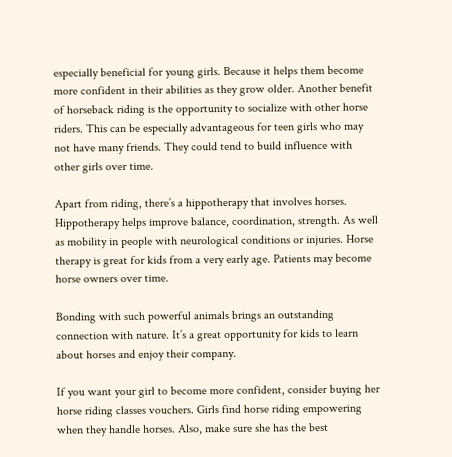especially beneficial for young girls. Because it helps them become more confident in their abilities as they grow older. Another benefit of horseback riding is the opportunity to socialize with other horse riders. This can be especially advantageous for teen girls who may not have many friends. They could tend to build influence with other girls over time.

Apart from riding, there’s a hippotherapy that involves horses. Hippotherapy helps improve balance, coordination, strength. As well as mobility in people with neurological conditions or injuries. Horse therapy is great for kids from a very early age. Patients may become horse owners over time.

Bonding with such powerful animals brings an outstanding connection with nature. It’s a great opportunity for kids to learn about horses and enjoy their company.

If you want your girl to become more confident, consider buying her horse riding classes vouchers. Girls find horse riding empowering when they handle horses. Also, make sure she has the best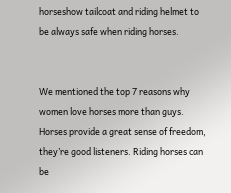horseshow tailcoat and riding helmet to be always safe when riding horses.


We mentioned the top 7 reasons why women love horses more than guys. Horses provide a great sense of freedom, they’re good listeners. Riding horses can be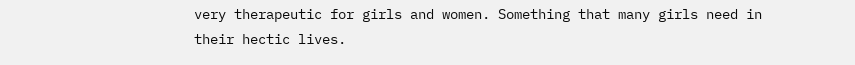very therapeutic for girls and women. Something that many girls need in their hectic lives.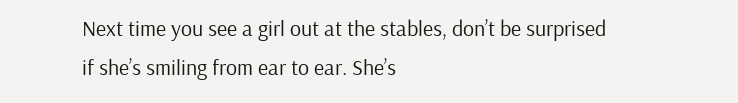Next time you see a girl out at the stables, don’t be surprised if she’s smiling from ear to ear. She’s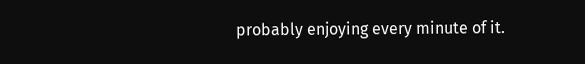probably enjoying every minute of it.